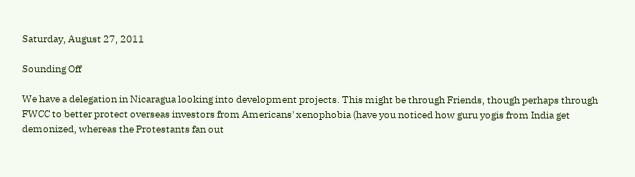Saturday, August 27, 2011

Sounding Off

We have a delegation in Nicaragua looking into development projects. This might be through Friends, though perhaps through FWCC to better protect overseas investors from Americans' xenophobia (have you noticed how guru yogis from India get demonized, whereas the Protestants fan out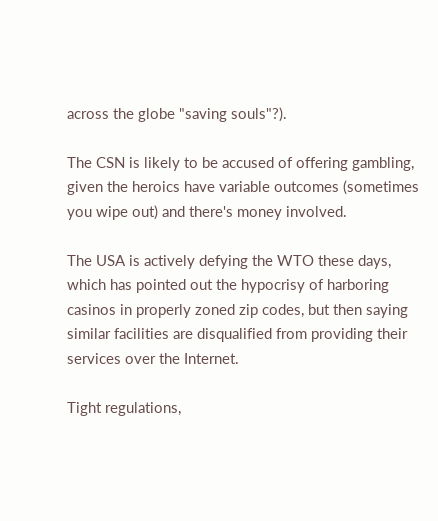across the globe "saving souls"?).

The CSN is likely to be accused of offering gambling, given the heroics have variable outcomes (sometimes you wipe out) and there's money involved.

The USA is actively defying the WTO these days, which has pointed out the hypocrisy of harboring casinos in properly zoned zip codes, but then saying similar facilities are disqualified from providing their services over the Internet.

Tight regulations,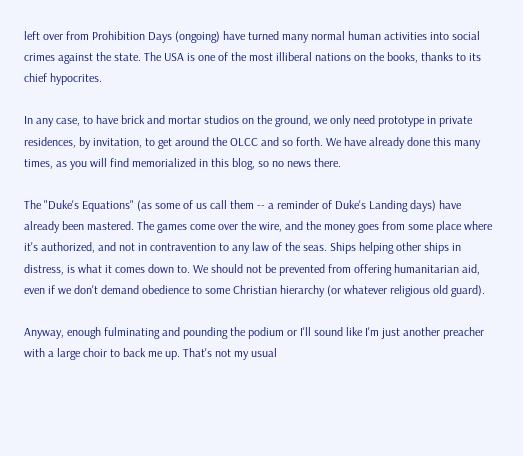left over from Prohibition Days (ongoing) have turned many normal human activities into social crimes against the state. The USA is one of the most illiberal nations on the books, thanks to its chief hypocrites.

In any case, to have brick and mortar studios on the ground, we only need prototype in private residences, by invitation, to get around the OLCC and so forth. We have already done this many times, as you will find memorialized in this blog, so no news there.

The "Duke's Equations" (as some of us call them -- a reminder of Duke's Landing days) have already been mastered. The games come over the wire, and the money goes from some place where it's authorized, and not in contravention to any law of the seas. Ships helping other ships in distress, is what it comes down to. We should not be prevented from offering humanitarian aid, even if we don't demand obedience to some Christian hierarchy (or whatever religious old guard).

Anyway, enough fulminating and pounding the podium or I'll sound like I'm just another preacher with a large choir to back me up. That's not my usual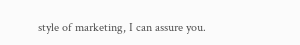style of marketing, I can assure you.